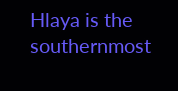Hlaya is the southernmost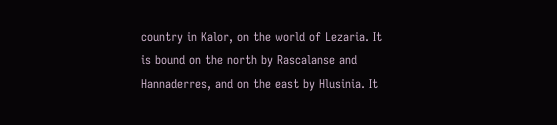country in Kalor, on the world of Lezaria. It is bound on the north by Rascalanse and Hannaderres, and on the east by Hlusinia. It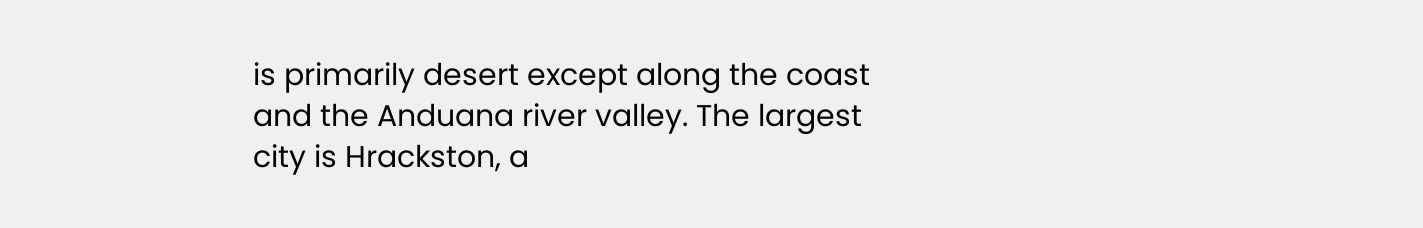is primarily desert except along the coast and the Anduana river valley. The largest city is Hrackston, a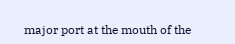major port at the mouth of the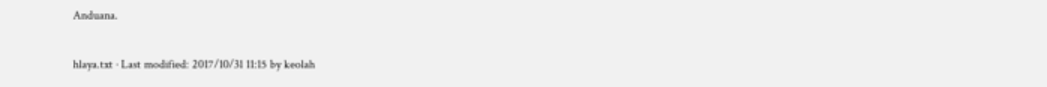Anduana.

hlaya.txt · Last modified: 2017/10/31 11:15 by keolah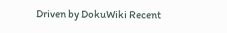Driven by DokuWiki Recent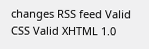changes RSS feed Valid CSS Valid XHTML 1.0